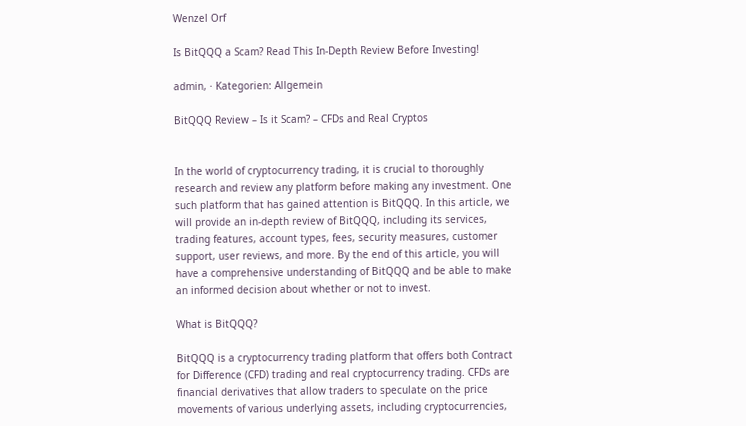Wenzel Orf

Is BitQQQ a Scam? Read This In-Depth Review Before Investing!

admin, · Kategorien: Allgemein

BitQQQ Review – Is it Scam? – CFDs and Real Cryptos


In the world of cryptocurrency trading, it is crucial to thoroughly research and review any platform before making any investment. One such platform that has gained attention is BitQQQ. In this article, we will provide an in-depth review of BitQQQ, including its services, trading features, account types, fees, security measures, customer support, user reviews, and more. By the end of this article, you will have a comprehensive understanding of BitQQQ and be able to make an informed decision about whether or not to invest.

What is BitQQQ?

BitQQQ is a cryptocurrency trading platform that offers both Contract for Difference (CFD) trading and real cryptocurrency trading. CFDs are financial derivatives that allow traders to speculate on the price movements of various underlying assets, including cryptocurrencies,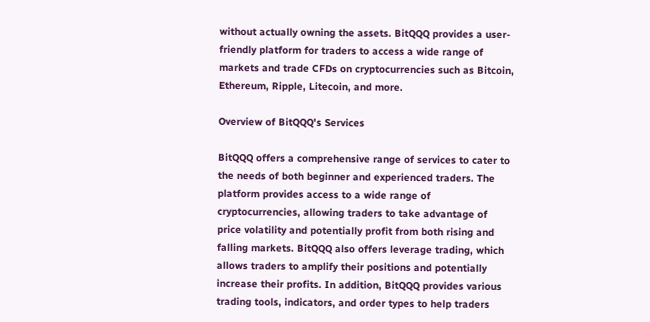without actually owning the assets. BitQQQ provides a user-friendly platform for traders to access a wide range of markets and trade CFDs on cryptocurrencies such as Bitcoin, Ethereum, Ripple, Litecoin, and more.

Overview of BitQQQ's Services

BitQQQ offers a comprehensive range of services to cater to the needs of both beginner and experienced traders. The platform provides access to a wide range of cryptocurrencies, allowing traders to take advantage of price volatility and potentially profit from both rising and falling markets. BitQQQ also offers leverage trading, which allows traders to amplify their positions and potentially increase their profits. In addition, BitQQQ provides various trading tools, indicators, and order types to help traders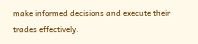make informed decisions and execute their trades effectively.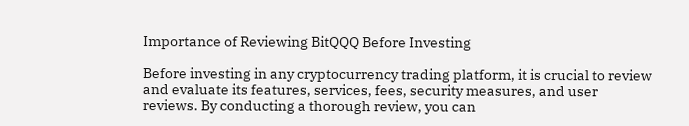Importance of Reviewing BitQQQ Before Investing

Before investing in any cryptocurrency trading platform, it is crucial to review and evaluate its features, services, fees, security measures, and user reviews. By conducting a thorough review, you can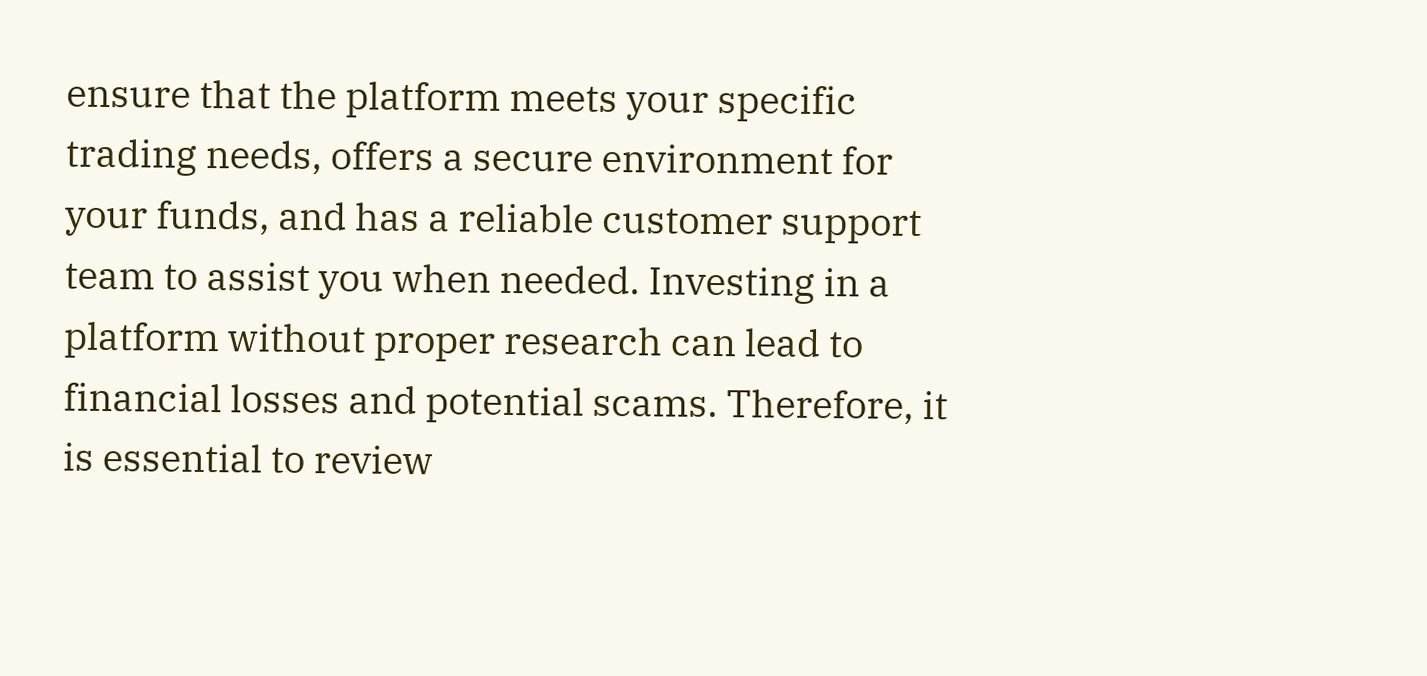ensure that the platform meets your specific trading needs, offers a secure environment for your funds, and has a reliable customer support team to assist you when needed. Investing in a platform without proper research can lead to financial losses and potential scams. Therefore, it is essential to review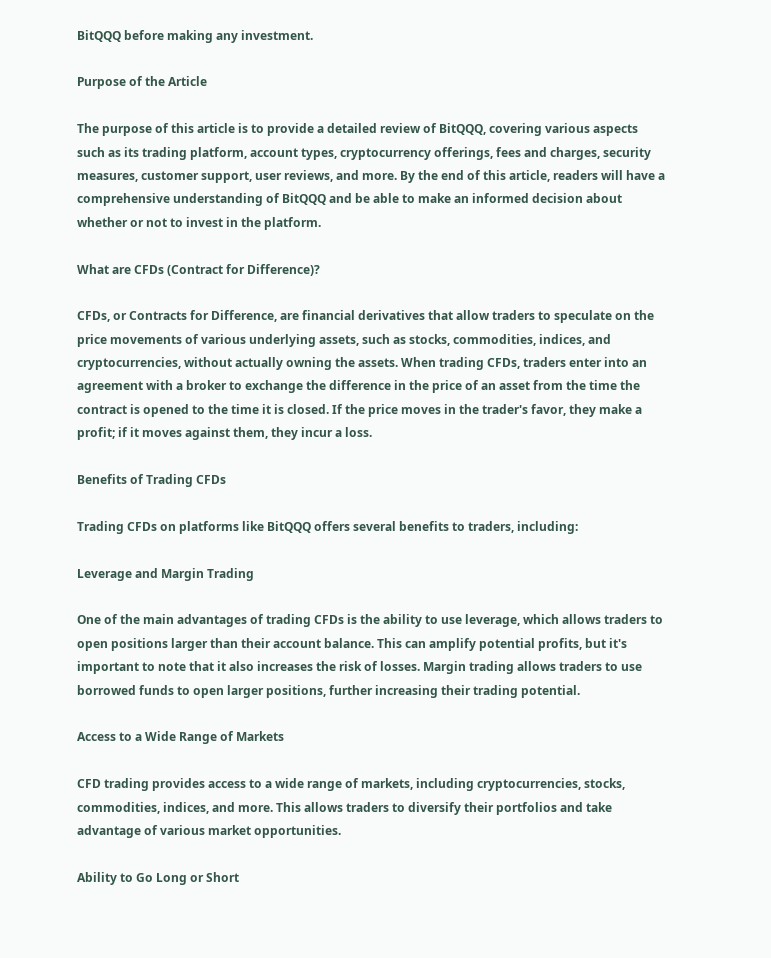BitQQQ before making any investment.

Purpose of the Article

The purpose of this article is to provide a detailed review of BitQQQ, covering various aspects such as its trading platform, account types, cryptocurrency offerings, fees and charges, security measures, customer support, user reviews, and more. By the end of this article, readers will have a comprehensive understanding of BitQQQ and be able to make an informed decision about whether or not to invest in the platform.

What are CFDs (Contract for Difference)?

CFDs, or Contracts for Difference, are financial derivatives that allow traders to speculate on the price movements of various underlying assets, such as stocks, commodities, indices, and cryptocurrencies, without actually owning the assets. When trading CFDs, traders enter into an agreement with a broker to exchange the difference in the price of an asset from the time the contract is opened to the time it is closed. If the price moves in the trader's favor, they make a profit; if it moves against them, they incur a loss.

Benefits of Trading CFDs

Trading CFDs on platforms like BitQQQ offers several benefits to traders, including:

Leverage and Margin Trading

One of the main advantages of trading CFDs is the ability to use leverage, which allows traders to open positions larger than their account balance. This can amplify potential profits, but it's important to note that it also increases the risk of losses. Margin trading allows traders to use borrowed funds to open larger positions, further increasing their trading potential.

Access to a Wide Range of Markets

CFD trading provides access to a wide range of markets, including cryptocurrencies, stocks, commodities, indices, and more. This allows traders to diversify their portfolios and take advantage of various market opportunities.

Ability to Go Long or Short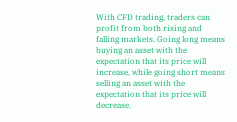With CFD trading, traders can profit from both rising and falling markets. Going long means buying an asset with the expectation that its price will increase, while going short means selling an asset with the expectation that its price will decrease.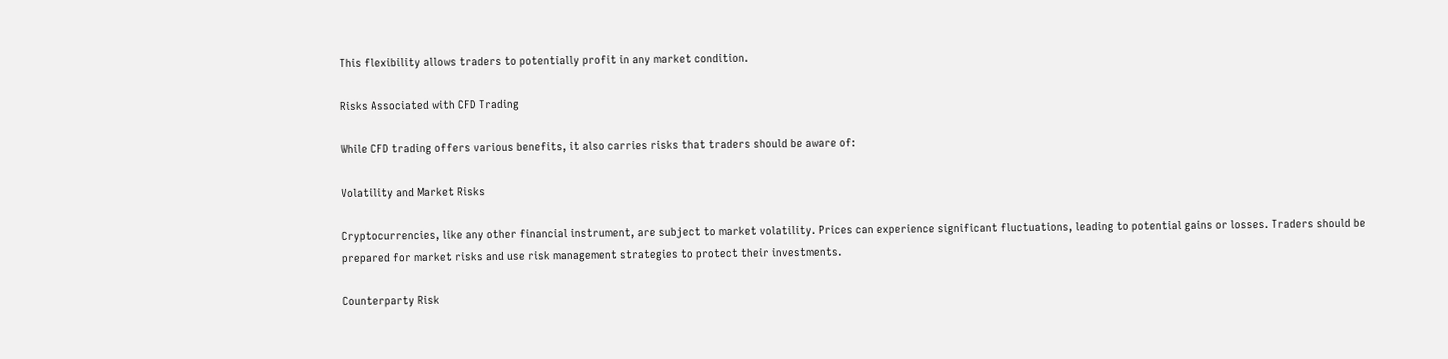This flexibility allows traders to potentially profit in any market condition.

Risks Associated with CFD Trading

While CFD trading offers various benefits, it also carries risks that traders should be aware of:

Volatility and Market Risks

Cryptocurrencies, like any other financial instrument, are subject to market volatility. Prices can experience significant fluctuations, leading to potential gains or losses. Traders should be prepared for market risks and use risk management strategies to protect their investments.

Counterparty Risk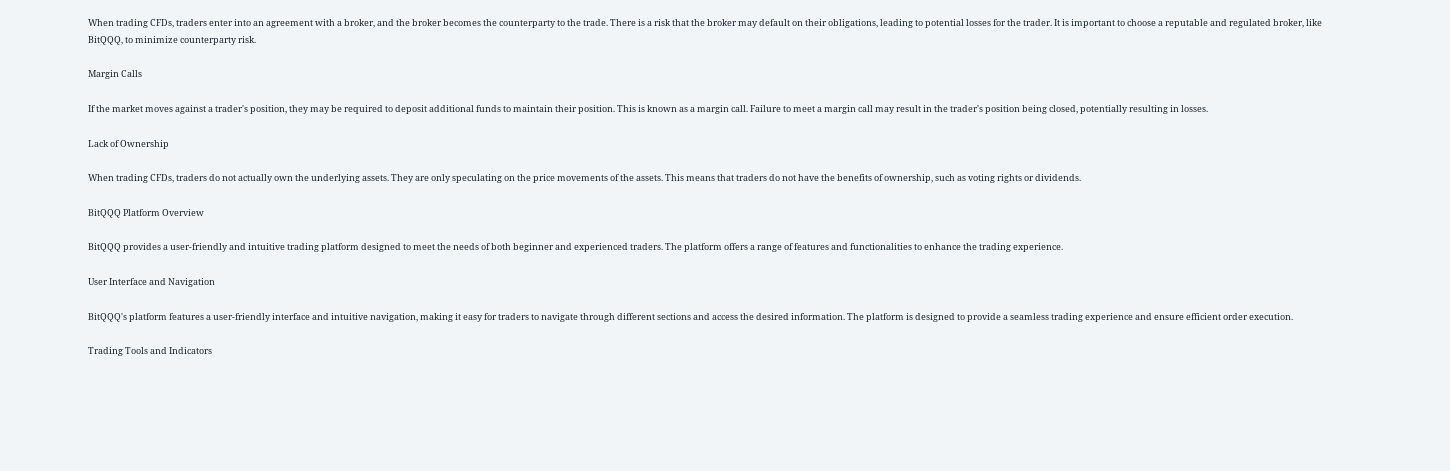When trading CFDs, traders enter into an agreement with a broker, and the broker becomes the counterparty to the trade. There is a risk that the broker may default on their obligations, leading to potential losses for the trader. It is important to choose a reputable and regulated broker, like BitQQQ, to minimize counterparty risk.

Margin Calls

If the market moves against a trader's position, they may be required to deposit additional funds to maintain their position. This is known as a margin call. Failure to meet a margin call may result in the trader's position being closed, potentially resulting in losses.

Lack of Ownership

When trading CFDs, traders do not actually own the underlying assets. They are only speculating on the price movements of the assets. This means that traders do not have the benefits of ownership, such as voting rights or dividends.

BitQQQ Platform Overview

BitQQQ provides a user-friendly and intuitive trading platform designed to meet the needs of both beginner and experienced traders. The platform offers a range of features and functionalities to enhance the trading experience.

User Interface and Navigation

BitQQQ's platform features a user-friendly interface and intuitive navigation, making it easy for traders to navigate through different sections and access the desired information. The platform is designed to provide a seamless trading experience and ensure efficient order execution.

Trading Tools and Indicators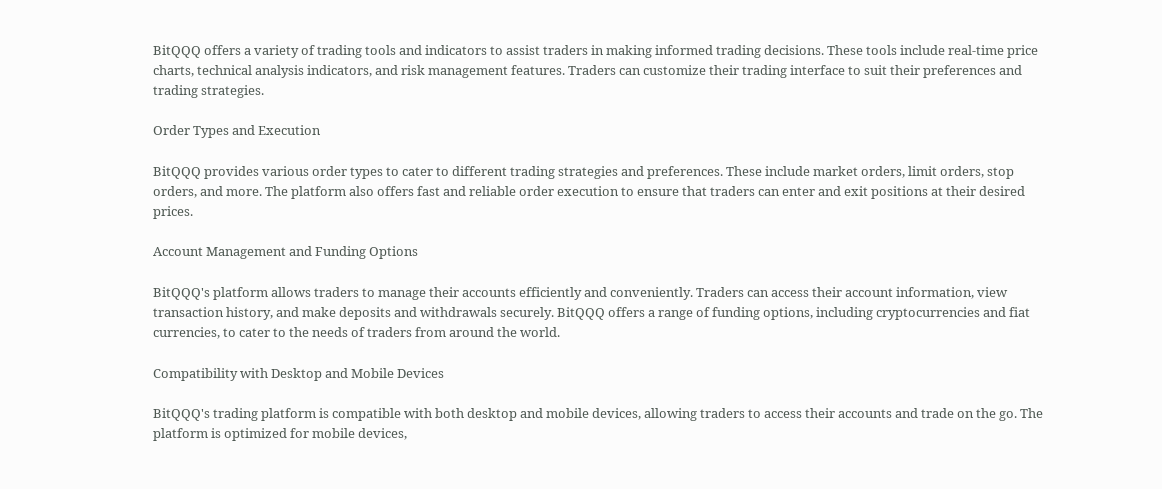BitQQQ offers a variety of trading tools and indicators to assist traders in making informed trading decisions. These tools include real-time price charts, technical analysis indicators, and risk management features. Traders can customize their trading interface to suit their preferences and trading strategies.

Order Types and Execution

BitQQQ provides various order types to cater to different trading strategies and preferences. These include market orders, limit orders, stop orders, and more. The platform also offers fast and reliable order execution to ensure that traders can enter and exit positions at their desired prices.

Account Management and Funding Options

BitQQQ's platform allows traders to manage their accounts efficiently and conveniently. Traders can access their account information, view transaction history, and make deposits and withdrawals securely. BitQQQ offers a range of funding options, including cryptocurrencies and fiat currencies, to cater to the needs of traders from around the world.

Compatibility with Desktop and Mobile Devices

BitQQQ's trading platform is compatible with both desktop and mobile devices, allowing traders to access their accounts and trade on the go. The platform is optimized for mobile devices,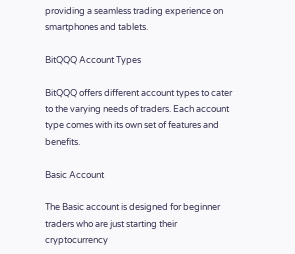providing a seamless trading experience on smartphones and tablets.

BitQQQ Account Types

BitQQQ offers different account types to cater to the varying needs of traders. Each account type comes with its own set of features and benefits.

Basic Account

The Basic account is designed for beginner traders who are just starting their cryptocurrency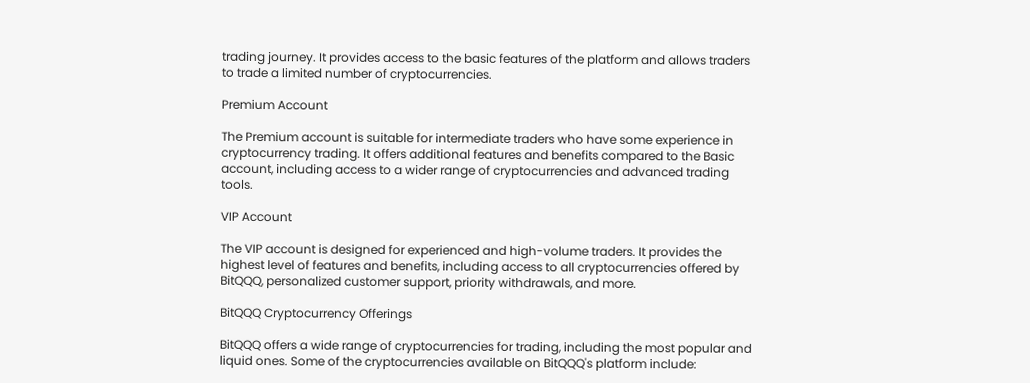trading journey. It provides access to the basic features of the platform and allows traders to trade a limited number of cryptocurrencies.

Premium Account

The Premium account is suitable for intermediate traders who have some experience in cryptocurrency trading. It offers additional features and benefits compared to the Basic account, including access to a wider range of cryptocurrencies and advanced trading tools.

VIP Account

The VIP account is designed for experienced and high-volume traders. It provides the highest level of features and benefits, including access to all cryptocurrencies offered by BitQQQ, personalized customer support, priority withdrawals, and more.

BitQQQ Cryptocurrency Offerings

BitQQQ offers a wide range of cryptocurrencies for trading, including the most popular and liquid ones. Some of the cryptocurrencies available on BitQQQ's platform include: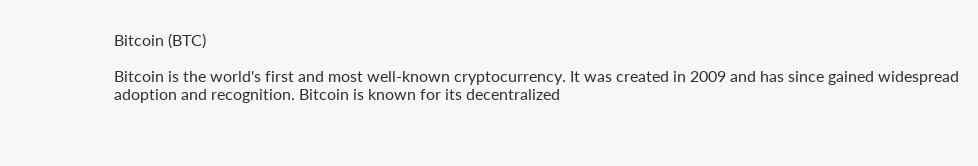Bitcoin (BTC)

Bitcoin is the world's first and most well-known cryptocurrency. It was created in 2009 and has since gained widespread adoption and recognition. Bitcoin is known for its decentralized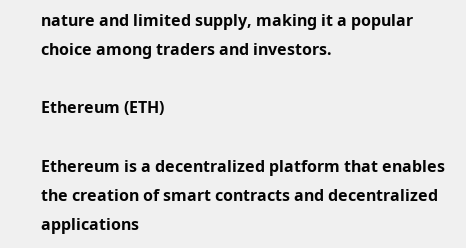nature and limited supply, making it a popular choice among traders and investors.

Ethereum (ETH)

Ethereum is a decentralized platform that enables the creation of smart contracts and decentralized applications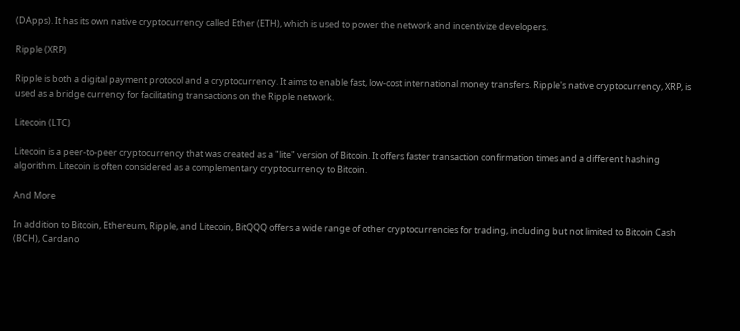(DApps). It has its own native cryptocurrency called Ether (ETH), which is used to power the network and incentivize developers.

Ripple (XRP)

Ripple is both a digital payment protocol and a cryptocurrency. It aims to enable fast, low-cost international money transfers. Ripple's native cryptocurrency, XRP, is used as a bridge currency for facilitating transactions on the Ripple network.

Litecoin (LTC)

Litecoin is a peer-to-peer cryptocurrency that was created as a "lite" version of Bitcoin. It offers faster transaction confirmation times and a different hashing algorithm. Litecoin is often considered as a complementary cryptocurrency to Bitcoin.

And More

In addition to Bitcoin, Ethereum, Ripple, and Litecoin, BitQQQ offers a wide range of other cryptocurrencies for trading, including but not limited to Bitcoin Cash (BCH), Cardano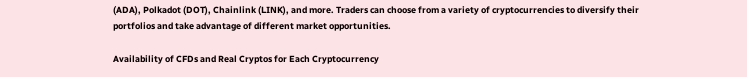(ADA), Polkadot (DOT), Chainlink (LINK), and more. Traders can choose from a variety of cryptocurrencies to diversify their portfolios and take advantage of different market opportunities.

Availability of CFDs and Real Cryptos for Each Cryptocurrency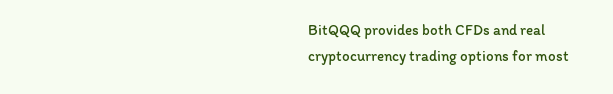BitQQQ provides both CFDs and real cryptocurrency trading options for most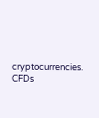cryptocurrencies. CFDs